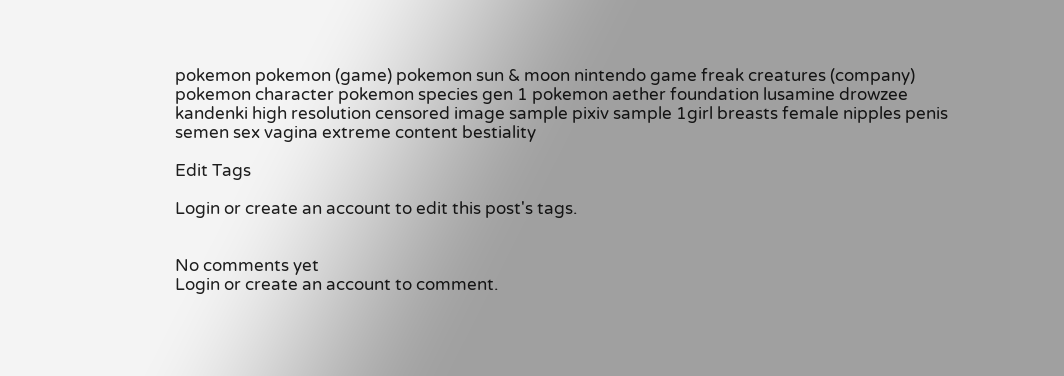pokemon pokemon (game) pokemon sun & moon nintendo game freak creatures (company) pokemon character pokemon species gen 1 pokemon aether foundation lusamine drowzee kandenki high resolution censored image sample pixiv sample 1girl breasts female nipples penis semen sex vagina extreme content bestiality

Edit Tags

Login or create an account to edit this post's tags.


No comments yet
Login or create an account to comment.